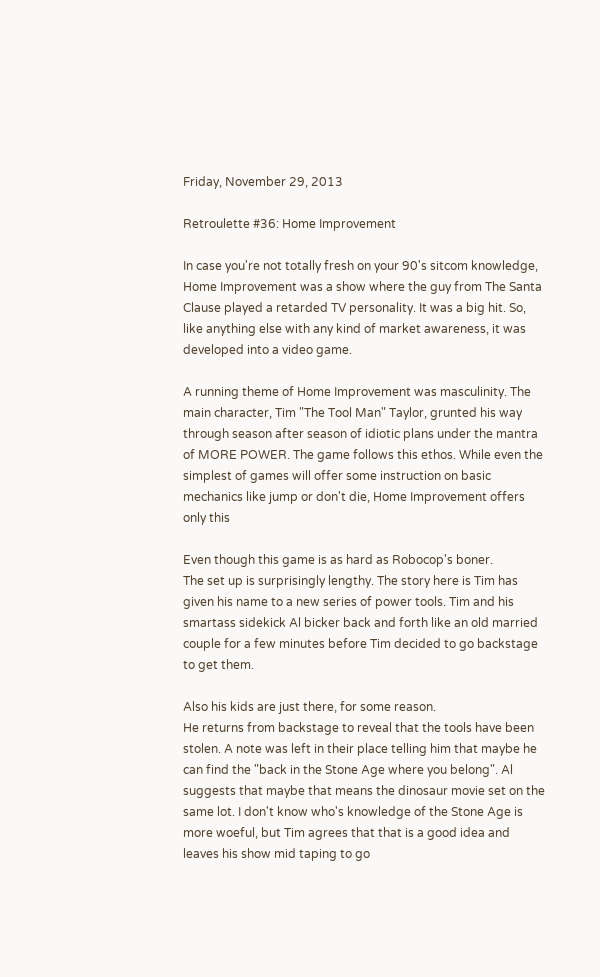Friday, November 29, 2013

Retroulette #36: Home Improvement

In case you're not totally fresh on your 90's sitcom knowledge, Home Improvement was a show where the guy from The Santa Clause played a retarded TV personality. It was a big hit. So, like anything else with any kind of market awareness, it was developed into a video game.

A running theme of Home Improvement was masculinity. The main character, Tim "The Tool Man" Taylor, grunted his way through season after season of idiotic plans under the mantra of MORE POWER. The game follows this ethos. While even the simplest of games will offer some instruction on basic mechanics like jump or don't die, Home Improvement offers only this

Even though this game is as hard as Robocop's boner.
The set up is surprisingly lengthy. The story here is Tim has given his name to a new series of power tools. Tim and his smartass sidekick Al bicker back and forth like an old married couple for a few minutes before Tim decided to go backstage to get them.

Also his kids are just there, for some reason.
He returns from backstage to reveal that the tools have been stolen. A note was left in their place telling him that maybe he can find the "back in the Stone Age where you belong". Al suggests that maybe that means the dinosaur movie set on the same lot. I don't know who's knowledge of the Stone Age is more woeful, but Tim agrees that that is a good idea and leaves his show mid taping to go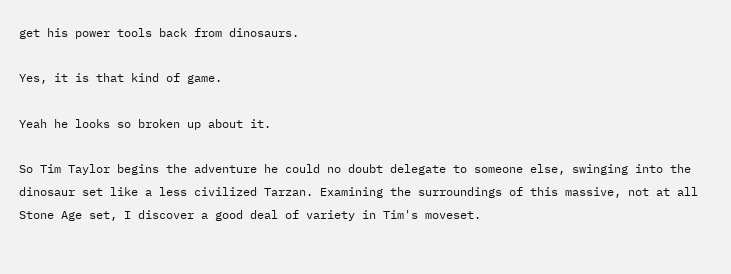get his power tools back from dinosaurs.

Yes, it is that kind of game.

Yeah he looks so broken up about it.

So Tim Taylor begins the adventure he could no doubt delegate to someone else, swinging into the dinosaur set like a less civilized Tarzan. Examining the surroundings of this massive, not at all Stone Age set, I discover a good deal of variety in Tim's moveset.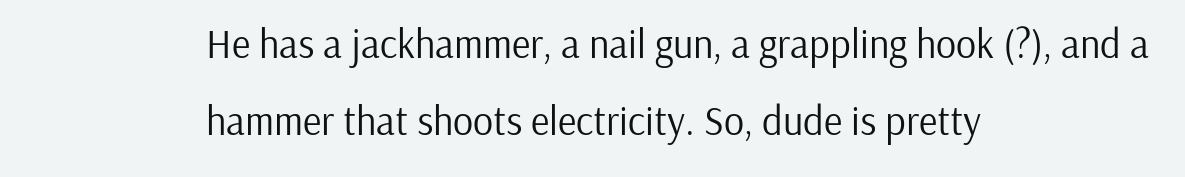He has a jackhammer, a nail gun, a grappling hook (?), and a hammer that shoots electricity. So, dude is pretty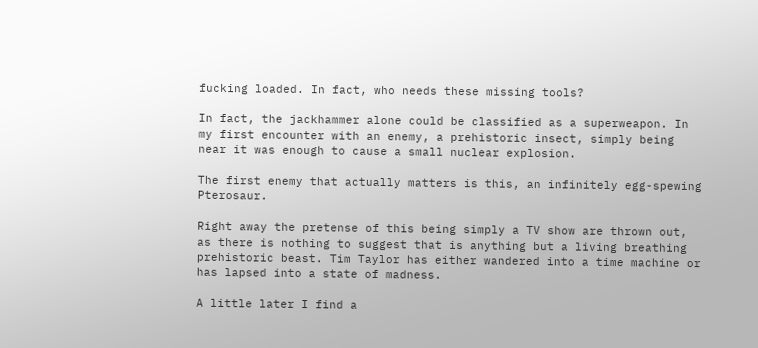fucking loaded. In fact, who needs these missing tools?

In fact, the jackhammer alone could be classified as a superweapon. In my first encounter with an enemy, a prehistoric insect, simply being near it was enough to cause a small nuclear explosion.

The first enemy that actually matters is this, an infinitely egg-spewing Pterosaur.

Right away the pretense of this being simply a TV show are thrown out, as there is nothing to suggest that is anything but a living breathing prehistoric beast. Tim Taylor has either wandered into a time machine or has lapsed into a state of madness.

A little later I find a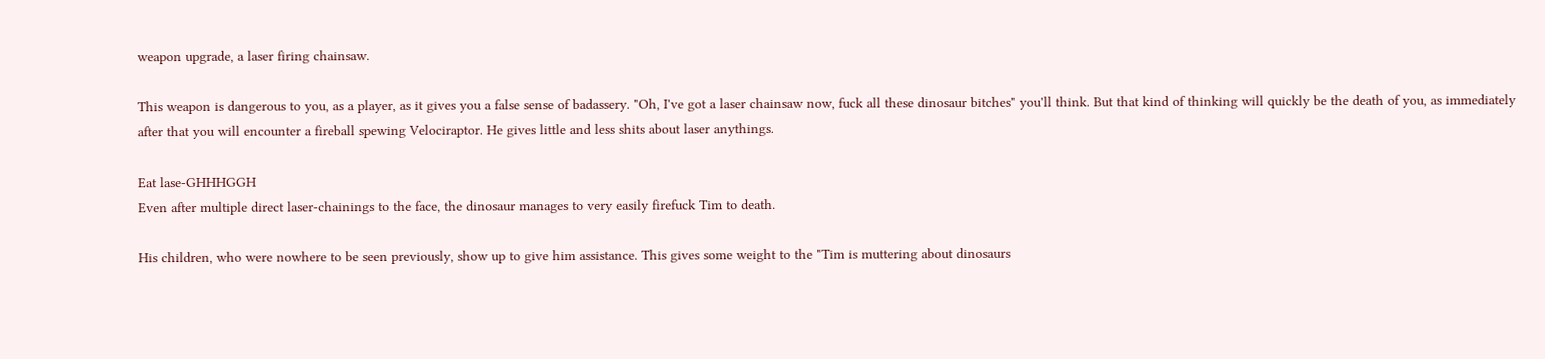weapon upgrade, a laser firing chainsaw.

This weapon is dangerous to you, as a player, as it gives you a false sense of badassery. "Oh, I've got a laser chainsaw now, fuck all these dinosaur bitches" you'll think. But that kind of thinking will quickly be the death of you, as immediately after that you will encounter a fireball spewing Velociraptor. He gives little and less shits about laser anythings.

Eat lase-GHHHGGH
Even after multiple direct laser-chainings to the face, the dinosaur manages to very easily firefuck Tim to death.

His children, who were nowhere to be seen previously, show up to give him assistance. This gives some weight to the "Tim is muttering about dinosaurs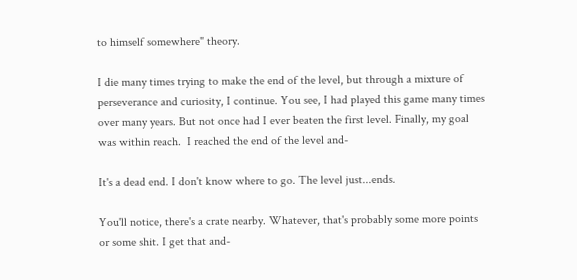to himself somewhere" theory.

I die many times trying to make the end of the level, but through a mixture of perseverance and curiosity, I continue. You see, I had played this game many times over many years. But not once had I ever beaten the first level. Finally, my goal was within reach.  I reached the end of the level and-

It's a dead end. I don't know where to go. The level just...ends.

You'll notice, there's a crate nearby. Whatever, that's probably some more points or some shit. I get that and-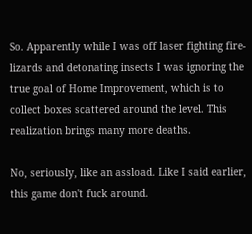So. Apparently while I was off laser fighting fire-lizards and detonating insects I was ignoring the true goal of Home Improvement, which is to collect boxes scattered around the level. This realization brings many more deaths.

No, seriously, like an assload. Like I said earlier, this game don't fuck around.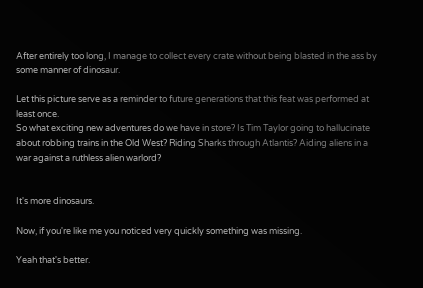After entirely too long, I manage to collect every crate without being blasted in the ass by some manner of dinosaur.

Let this picture serve as a reminder to future generations that this feat was performed at least once.
So what exciting new adventures do we have in store? Is Tim Taylor going to hallucinate about robbing trains in the Old West? Riding Sharks through Atlantis? Aiding aliens in a war against a ruthless alien warlord?


It's more dinosaurs.

Now, if you're like me you noticed very quickly something was missing.

Yeah that's better.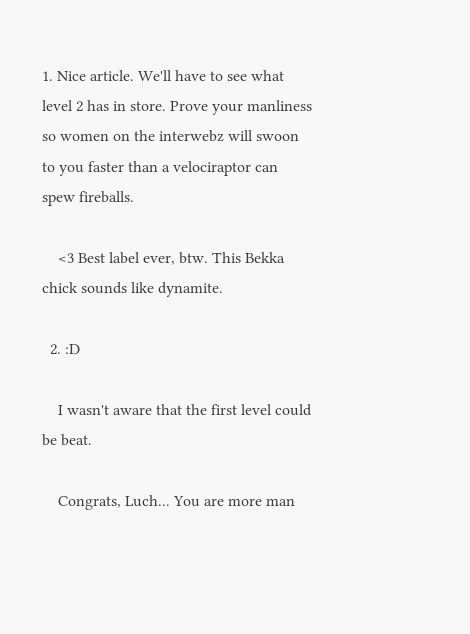1. Nice article. We'll have to see what level 2 has in store. Prove your manliness so women on the interwebz will swoon to you faster than a velociraptor can spew fireballs.

    <3 Best label ever, btw. This Bekka chick sounds like dynamite.

  2. :D

    I wasn't aware that the first level could be beat.

    Congrats, Luch... You are more man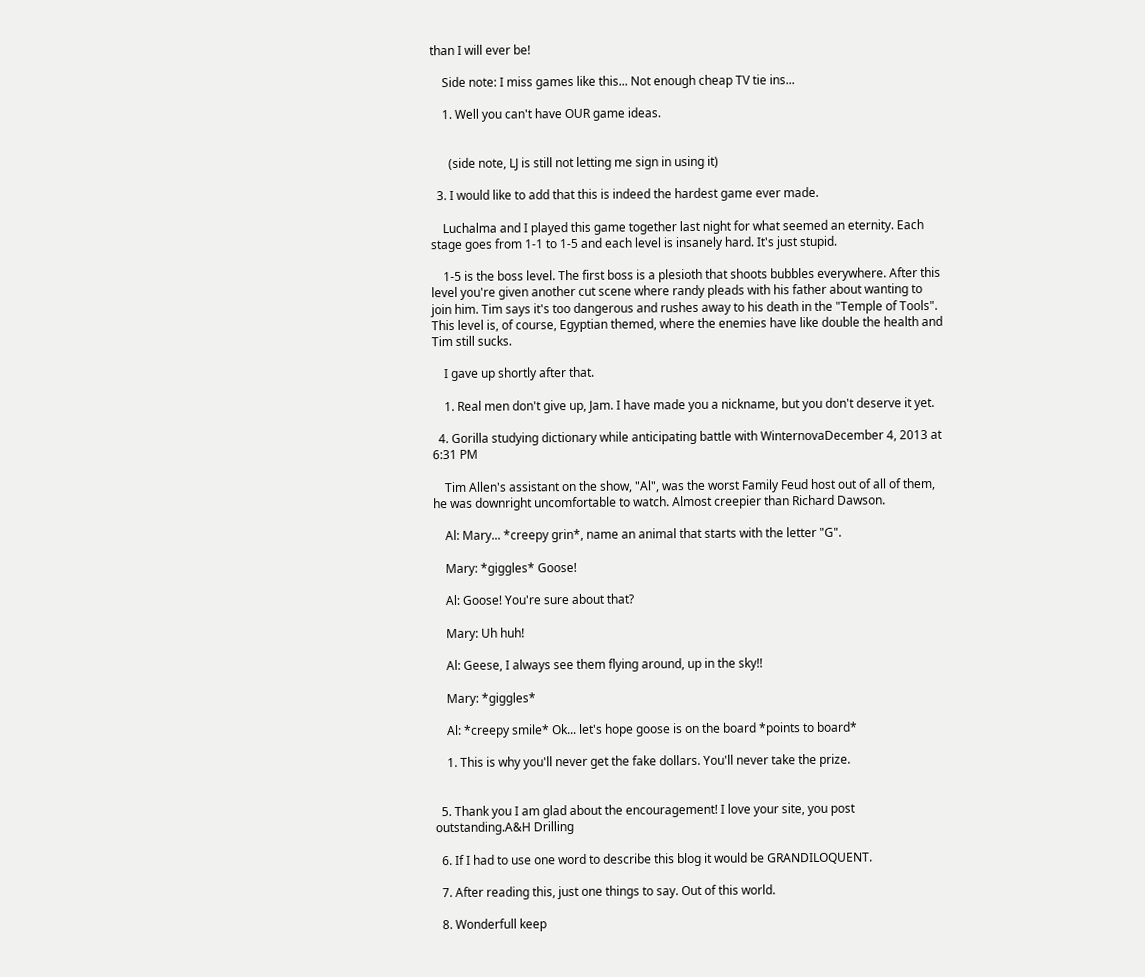than I will ever be!

    Side note: I miss games like this... Not enough cheap TV tie ins...

    1. Well you can't have OUR game ideas.


      (side note, LJ is still not letting me sign in using it)

  3. I would like to add that this is indeed the hardest game ever made.

    Luchalma and I played this game together last night for what seemed an eternity. Each stage goes from 1-1 to 1-5 and each level is insanely hard. It's just stupid.

    1-5 is the boss level. The first boss is a plesioth that shoots bubbles everywhere. After this level you're given another cut scene where randy pleads with his father about wanting to join him. Tim says it's too dangerous and rushes away to his death in the "Temple of Tools". This level is, of course, Egyptian themed, where the enemies have like double the health and Tim still sucks.

    I gave up shortly after that.

    1. Real men don't give up, Jam. I have made you a nickname, but you don't deserve it yet.

  4. Gorilla studying dictionary while anticipating battle with WinternovaDecember 4, 2013 at 6:31 PM

    Tim Allen's assistant on the show, "Al", was the worst Family Feud host out of all of them, he was downright uncomfortable to watch. Almost creepier than Richard Dawson.

    Al: Mary... *creepy grin*, name an animal that starts with the letter "G".

    Mary: *giggles* Goose!

    Al: Goose! You're sure about that?

    Mary: Uh huh!

    Al: Geese, I always see them flying around, up in the sky!!

    Mary: *giggles*

    Al: *creepy smile* Ok... let's hope goose is on the board *points to board*

    1. This is why you'll never get the fake dollars. You'll never take the prize.


  5. Thank you I am glad about the encouragement! I love your site, you post outstanding.A&H Drilling

  6. If I had to use one word to describe this blog it would be GRANDILOQUENT.

  7. After reading this, just one things to say. Out of this world.

  8. Wonderfull keep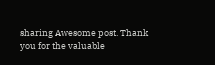sharing Awesome post. Thank you for the valuable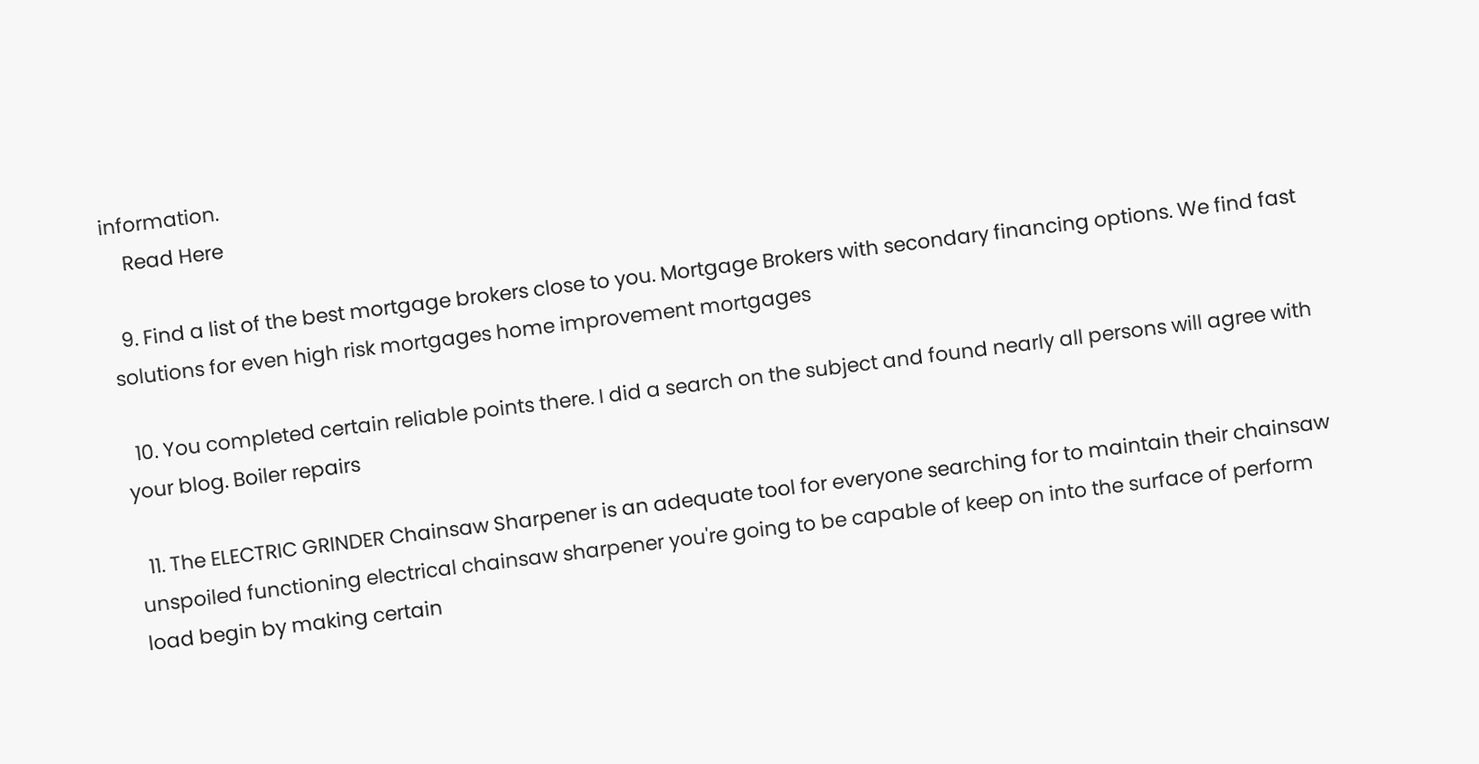information.
    Read Here

  9. Find a list of the best mortgage brokers close to you. Mortgage Brokers with secondary financing options. We find fast solutions for even high risk mortgages home improvement mortgages

  10. You completed certain reliable points there. I did a search on the subject and found nearly all persons will agree with your blog. Boiler repairs

  11. The ELECTRIC GRINDER Chainsaw Sharpener is an adequate tool for everyone searching for to maintain their chainsaw unspoiled functioning electrical chainsaw sharpener you're going to be capable of keep on into the surface of perform load begin by making certain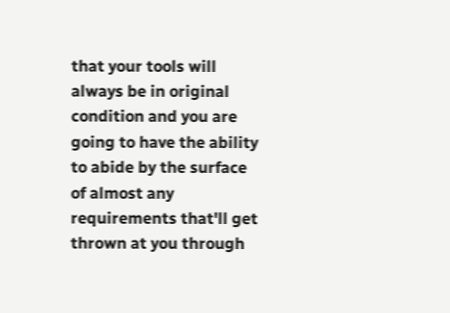that your tools will always be in original condition and you are going to have the ability to abide by the surface of almost any requirements that'll get thrown at you through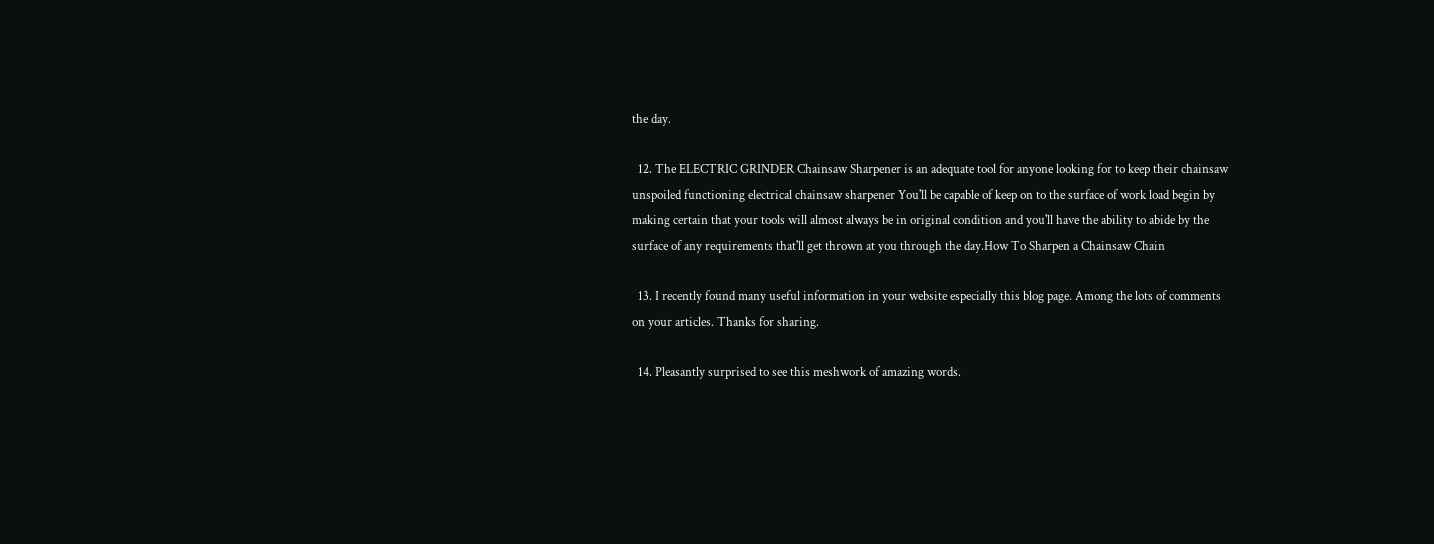the day.

  12. The ELECTRIC GRINDER Chainsaw Sharpener is an adequate tool for anyone looking for to keep their chainsaw unspoiled functioning electrical chainsaw sharpener You'll be capable of keep on to the surface of work load begin by making certain that your tools will almost always be in original condition and you'll have the ability to abide by the surface of any requirements that'll get thrown at you through the day.How To Sharpen a Chainsaw Chain

  13. I recently found many useful information in your website especially this blog page. Among the lots of comments on your articles. Thanks for sharing.

  14. Pleasantly surprised to see this meshwork of amazing words.